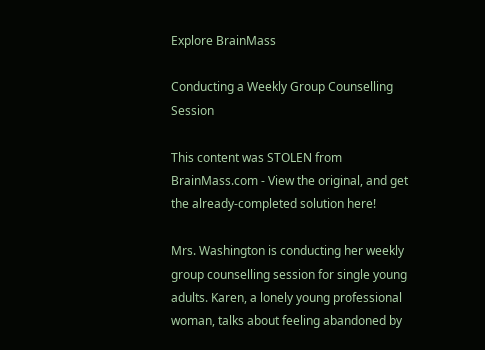Explore BrainMass

Conducting a Weekly Group Counselling Session

This content was STOLEN from BrainMass.com - View the original, and get the already-completed solution here!

Mrs. Washington is conducting her weekly group counselling session for single young adults. Karen, a lonely young professional woman, talks about feeling abandoned by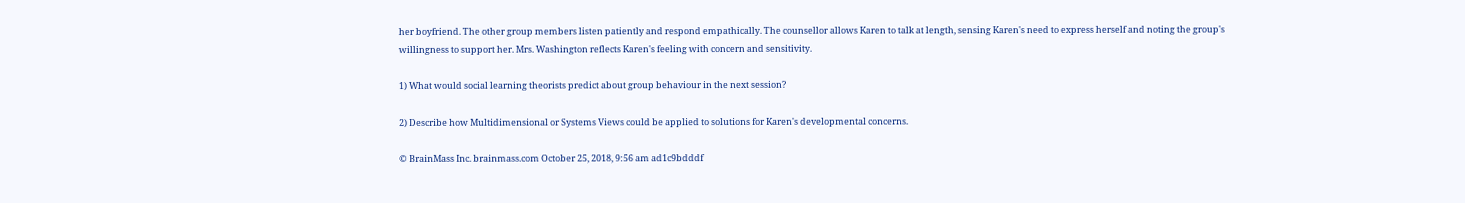her boyfriend. The other group members listen patiently and respond empathically. The counsellor allows Karen to talk at length, sensing Karen's need to express herself and noting the group's willingness to support her. Mrs. Washington reflects Karen's feeling with concern and sensitivity.

1) What would social learning theorists predict about group behaviour in the next session?

2) Describe how Multidimensional or Systems Views could be applied to solutions for Karen's developmental concerns.

© BrainMass Inc. brainmass.com October 25, 2018, 9:56 am ad1c9bdddf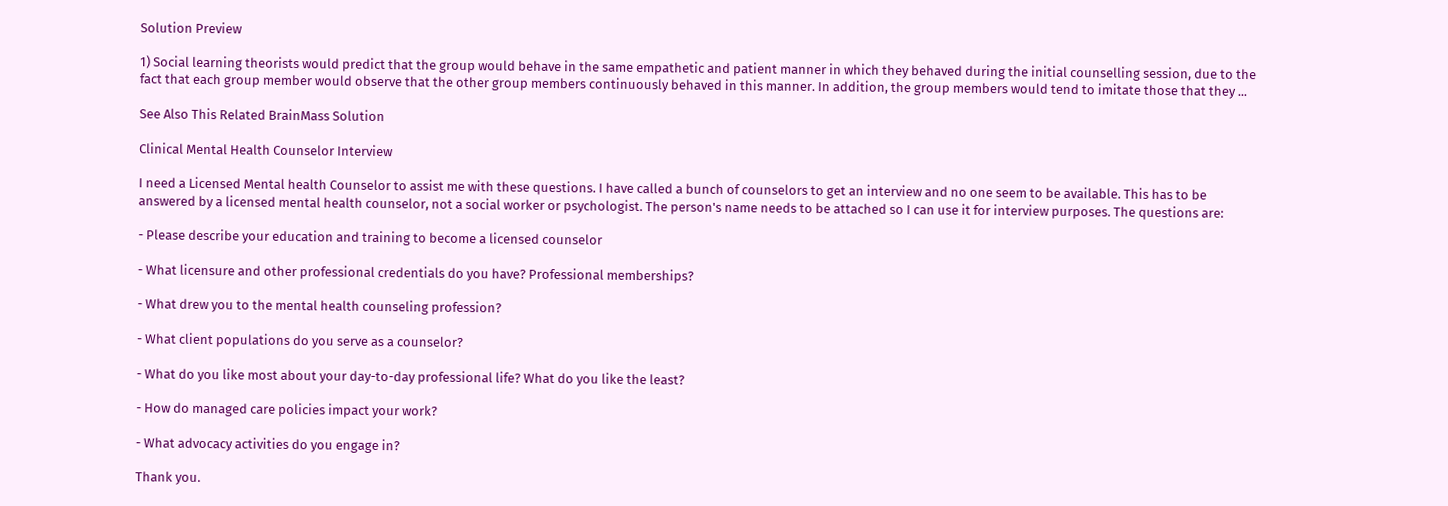Solution Preview

1) Social learning theorists would predict that the group would behave in the same empathetic and patient manner in which they behaved during the initial counselling session, due to the fact that each group member would observe that the other group members continuously behaved in this manner. In addition, the group members would tend to imitate those that they ...

See Also This Related BrainMass Solution

Clinical Mental Health Counselor Interview

I need a Licensed Mental health Counselor to assist me with these questions. I have called a bunch of counselors to get an interview and no one seem to be available. This has to be answered by a licensed mental health counselor, not a social worker or psychologist. The person's name needs to be attached so I can use it for interview purposes. The questions are:

- Please describe your education and training to become a licensed counselor

- What licensure and other professional credentials do you have? Professional memberships?

- What drew you to the mental health counseling profession?

- What client populations do you serve as a counselor?

- What do you like most about your day-to-day professional life? What do you like the least?

- How do managed care policies impact your work?

- What advocacy activities do you engage in?

Thank you.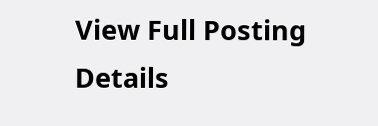View Full Posting Details